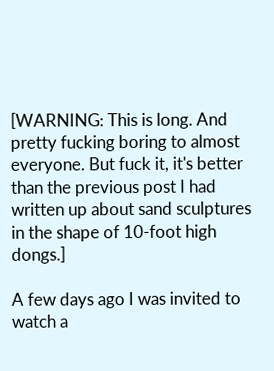[WARNING: This is long. And pretty fucking boring to almost everyone. But fuck it, it's better than the previous post I had written up about sand sculptures in the shape of 10-foot high dongs.]

A few days ago I was invited to watch a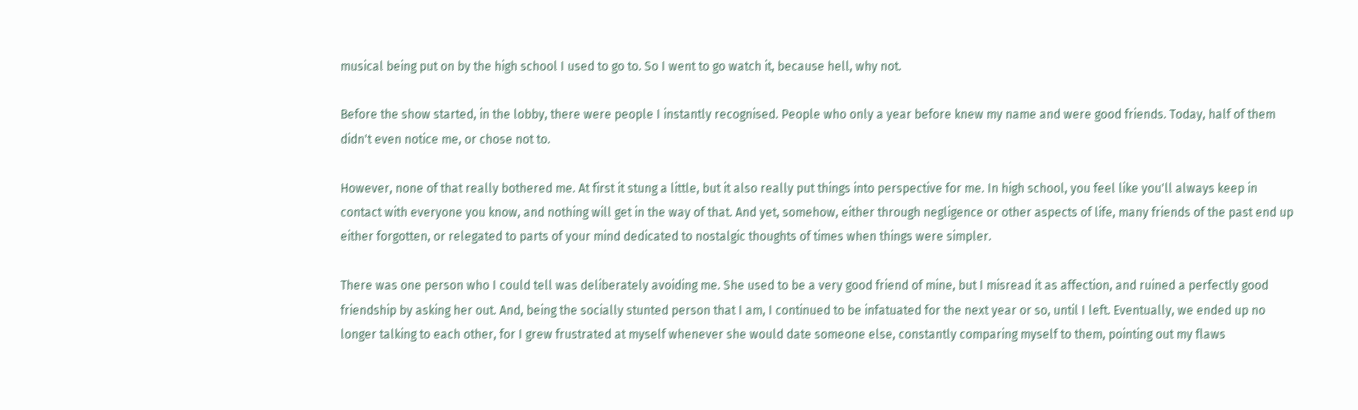musical being put on by the high school I used to go to. So I went to go watch it, because hell, why not.

Before the show started, in the lobby, there were people I instantly recognised. People who only a year before knew my name and were good friends. Today, half of them didn't even notice me, or chose not to.

However, none of that really bothered me. At first it stung a little, but it also really put things into perspective for me. In high school, you feel like you'll always keep in contact with everyone you know, and nothing will get in the way of that. And yet, somehow, either through negligence or other aspects of life, many friends of the past end up either forgotten, or relegated to parts of your mind dedicated to nostalgic thoughts of times when things were simpler.

There was one person who I could tell was deliberately avoiding me. She used to be a very good friend of mine, but I misread it as affection, and ruined a perfectly good friendship by asking her out. And, being the socially stunted person that I am, I continued to be infatuated for the next year or so, until I left. Eventually, we ended up no longer talking to each other, for I grew frustrated at myself whenever she would date someone else, constantly comparing myself to them, pointing out my flaws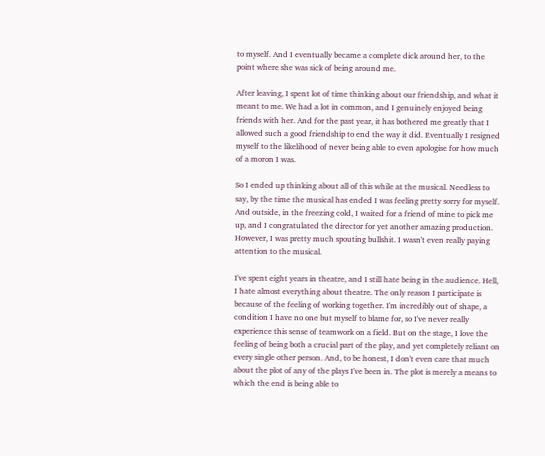to myself. And I eventually became a complete dick around her, to the point where she was sick of being around me.

After leaving, I spent lot of time thinking about our friendship, and what it meant to me. We had a lot in common, and I genuinely enjoyed being friends with her. And for the past year, it has bothered me greatly that I allowed such a good friendship to end the way it did. Eventually I resigned myself to the likelihood of never being able to even apologise for how much of a moron I was.

So I ended up thinking about all of this while at the musical. Needless to say, by the time the musical has ended I was feeling pretty sorry for myself. And outside, in the freezing cold, I waited for a friend of mine to pick me up, and I congratulated the director for yet another amazing production. However, I was pretty much spouting bullshit. I wasn't even really paying attention to the musical.

I've spent eight years in theatre, and I still hate being in the audience. Hell, I hate almost everything about theatre. The only reason I participate is because of the feeling of working together. I'm incredibly out of shape, a condition I have no one but myself to blame for, so I've never really experience this sense of teamwork on a field. But on the stage, I love the feeling of being both a crucial part of the play, and yet completely reliant on every single other person. And, to be honest, I don't even care that much about the plot of any of the plays I've been in. The plot is merely a means to which the end is being able to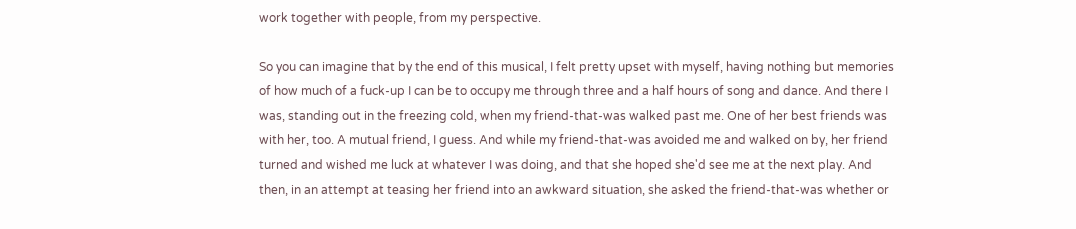work together with people, from my perspective.

So you can imagine that by the end of this musical, I felt pretty upset with myself, having nothing but memories of how much of a fuck-up I can be to occupy me through three and a half hours of song and dance. And there I was, standing out in the freezing cold, when my friend-that-was walked past me. One of her best friends was with her, too. A mutual friend, I guess. And while my friend-that-was avoided me and walked on by, her friend turned and wished me luck at whatever I was doing, and that she hoped she'd see me at the next play. And then, in an attempt at teasing her friend into an awkward situation, she asked the friend-that-was whether or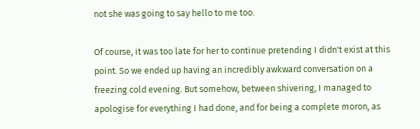not she was going to say hello to me too.

Of course, it was too late for her to continue pretending I didn't exist at this point. So we ended up having an incredibly awkward conversation on a freezing cold evening. But somehow, between shivering, I managed to apologise for everything I had done, and for being a complete moron, as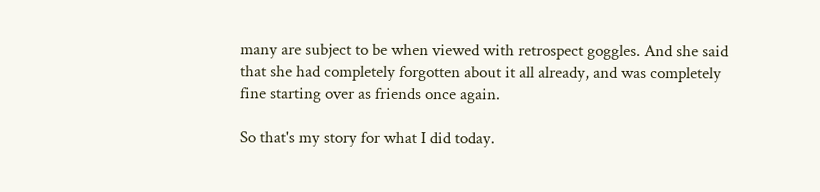many are subject to be when viewed with retrospect goggles. And she said that she had completely forgotten about it all already, and was completely fine starting over as friends once again.

So that's my story for what I did today.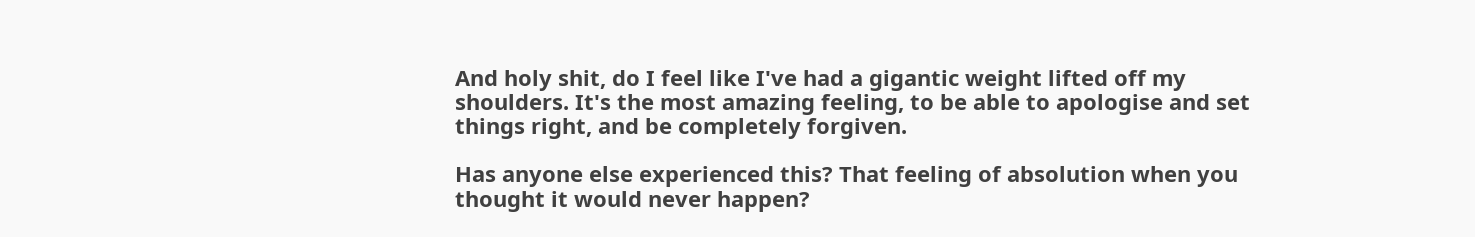And holy shit, do I feel like I've had a gigantic weight lifted off my shoulders. It's the most amazing feeling, to be able to apologise and set things right, and be completely forgiven.

Has anyone else experienced this? That feeling of absolution when you thought it would never happen?